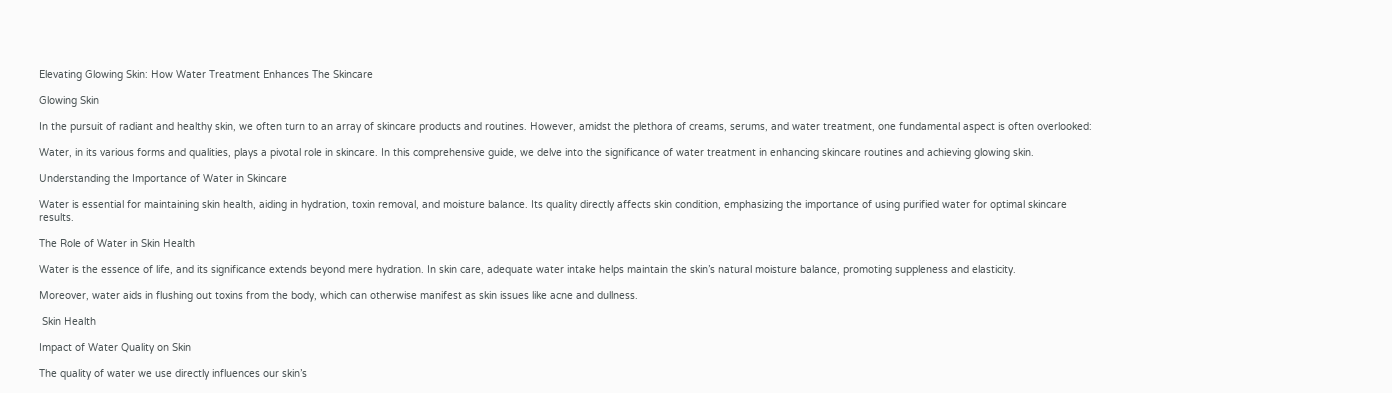Elevating Glowing Skin: How Water Treatment Enhances The Skincare

Glowing Skin

In the pursuit of radiant and healthy skin, we often turn to an array of skincare products and routines. However, amidst the plethora of creams, serums, and water treatment, one fundamental aspect is often overlooked:

Water, in its various forms and qualities, plays a pivotal role in skincare. In this comprehensive guide, we delve into the significance of water treatment in enhancing skincare routines and achieving glowing skin.

Understanding the Importance of Water in Skincare

Water is essential for maintaining skin health, aiding in hydration, toxin removal, and moisture balance. Its quality directly affects skin condition, emphasizing the importance of using purified water for optimal skincare results.

The Role of Water in Skin Health

Water is the essence of life, and its significance extends beyond mere hydration. In skin care, adequate water intake helps maintain the skin’s natural moisture balance, promoting suppleness and elasticity.

Moreover, water aids in flushing out toxins from the body, which can otherwise manifest as skin issues like acne and dullness.

 Skin Health

Impact of Water Quality on Skin

The quality of water we use directly influences our skin’s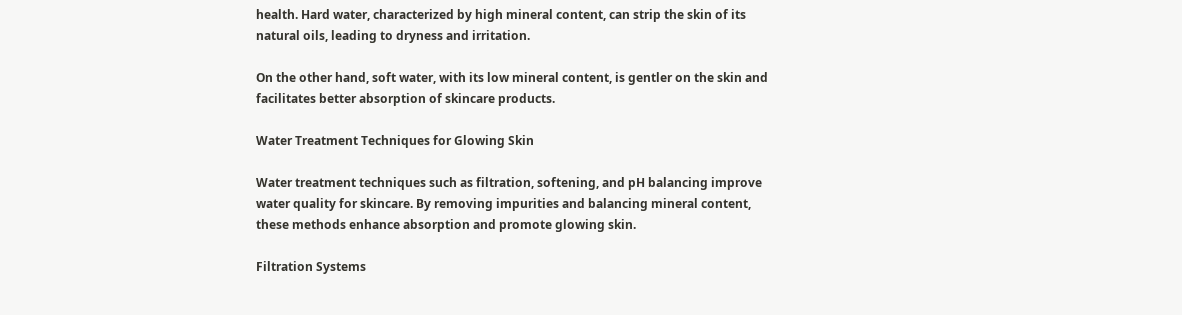health. Hard water, characterized by high mineral content, can strip the skin of its natural oils, leading to dryness and irritation.

On the other hand, soft water, with its low mineral content, is gentler on the skin and facilitates better absorption of skincare products.

Water Treatment Techniques for Glowing Skin

Water treatment techniques such as filtration, softening, and pH balancing improve water quality for skincare. By removing impurities and balancing mineral content, these methods enhance absorption and promote glowing skin.

Filtration Systems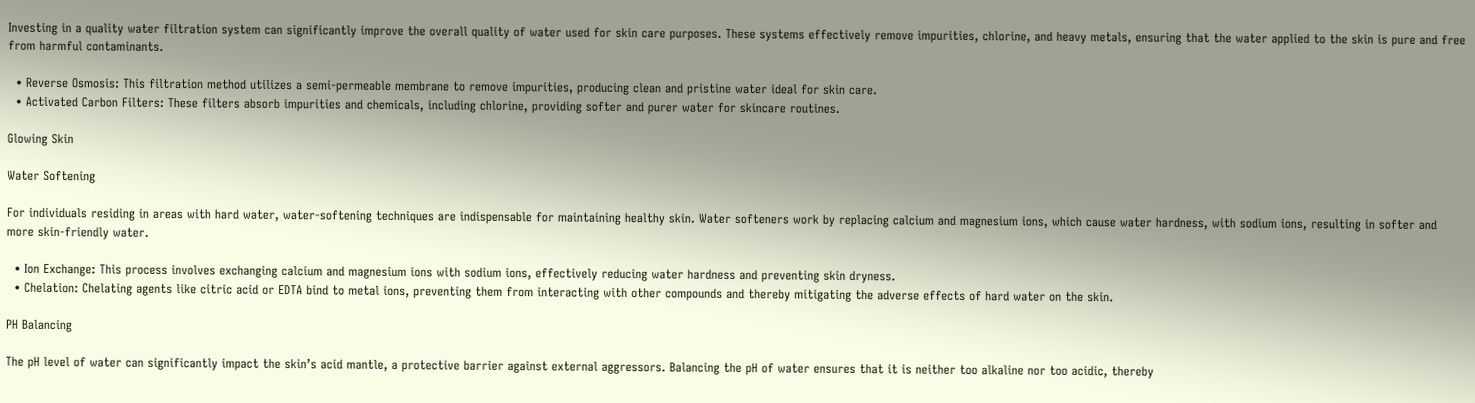Investing in a quality water filtration system can significantly improve the overall quality of water used for skin care purposes. These systems effectively remove impurities, chlorine, and heavy metals, ensuring that the water applied to the skin is pure and free from harmful contaminants.

  • Reverse Osmosis: This filtration method utilizes a semi-permeable membrane to remove impurities, producing clean and pristine water ideal for skin care.
  • Activated Carbon Filters: These filters absorb impurities and chemicals, including chlorine, providing softer and purer water for skincare routines.

Glowing Skin

Water Softening

For individuals residing in areas with hard water, water-softening techniques are indispensable for maintaining healthy skin. Water softeners work by replacing calcium and magnesium ions, which cause water hardness, with sodium ions, resulting in softer and more skin-friendly water.

  • Ion Exchange: This process involves exchanging calcium and magnesium ions with sodium ions, effectively reducing water hardness and preventing skin dryness.
  • Chelation: Chelating agents like citric acid or EDTA bind to metal ions, preventing them from interacting with other compounds and thereby mitigating the adverse effects of hard water on the skin.

PH Balancing

The pH level of water can significantly impact the skin’s acid mantle, a protective barrier against external aggressors. Balancing the pH of water ensures that it is neither too alkaline nor too acidic, thereby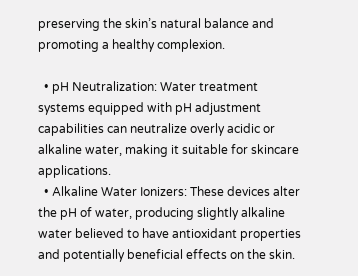preserving the skin’s natural balance and promoting a healthy complexion.

  • pH Neutralization: Water treatment systems equipped with pH adjustment capabilities can neutralize overly acidic or alkaline water, making it suitable for skincare applications.
  • Alkaline Water Ionizers: These devices alter the pH of water, producing slightly alkaline water believed to have antioxidant properties and potentially beneficial effects on the skin.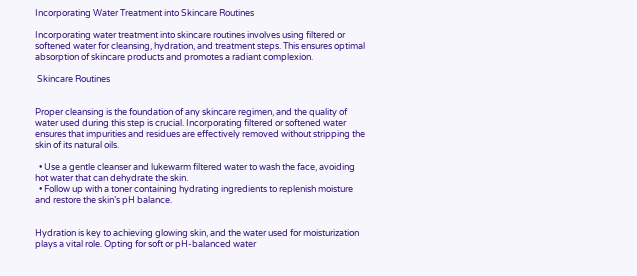Incorporating Water Treatment into Skincare Routines

Incorporating water treatment into skincare routines involves using filtered or softened water for cleansing, hydration, and treatment steps. This ensures optimal absorption of skincare products and promotes a radiant complexion.

 Skincare Routines


Proper cleansing is the foundation of any skincare regimen, and the quality of water used during this step is crucial. Incorporating filtered or softened water ensures that impurities and residues are effectively removed without stripping the skin of its natural oils.

  • Use a gentle cleanser and lukewarm filtered water to wash the face, avoiding hot water that can dehydrate the skin.
  • Follow up with a toner containing hydrating ingredients to replenish moisture and restore the skin’s pH balance.


Hydration is key to achieving glowing skin, and the water used for moisturization plays a vital role. Opting for soft or pH-balanced water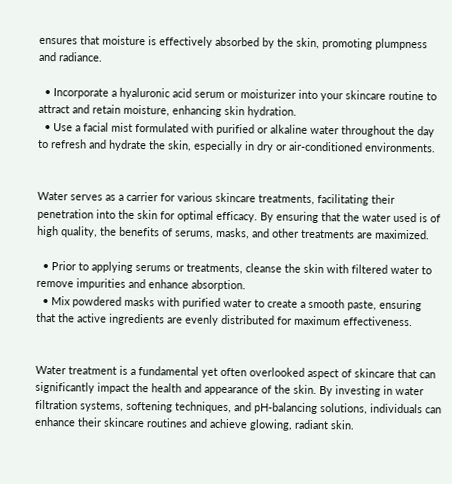ensures that moisture is effectively absorbed by the skin, promoting plumpness and radiance.

  • Incorporate a hyaluronic acid serum or moisturizer into your skincare routine to attract and retain moisture, enhancing skin hydration.
  • Use a facial mist formulated with purified or alkaline water throughout the day to refresh and hydrate the skin, especially in dry or air-conditioned environments.


Water serves as a carrier for various skincare treatments, facilitating their penetration into the skin for optimal efficacy. By ensuring that the water used is of high quality, the benefits of serums, masks, and other treatments are maximized.

  • Prior to applying serums or treatments, cleanse the skin with filtered water to remove impurities and enhance absorption.
  • Mix powdered masks with purified water to create a smooth paste, ensuring that the active ingredients are evenly distributed for maximum effectiveness.


Water treatment is a fundamental yet often overlooked aspect of skincare that can significantly impact the health and appearance of the skin. By investing in water filtration systems, softening techniques, and pH-balancing solutions, individuals can enhance their skincare routines and achieve glowing, radiant skin.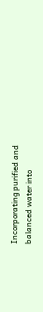Incorporating purified and balanced water into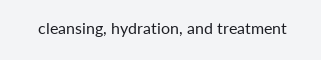cleansing, hydration, and treatment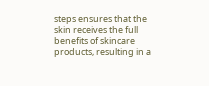steps ensures that the skin receives the full benefits of skincare products, resulting in a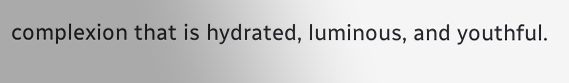complexion that is hydrated, luminous, and youthful.